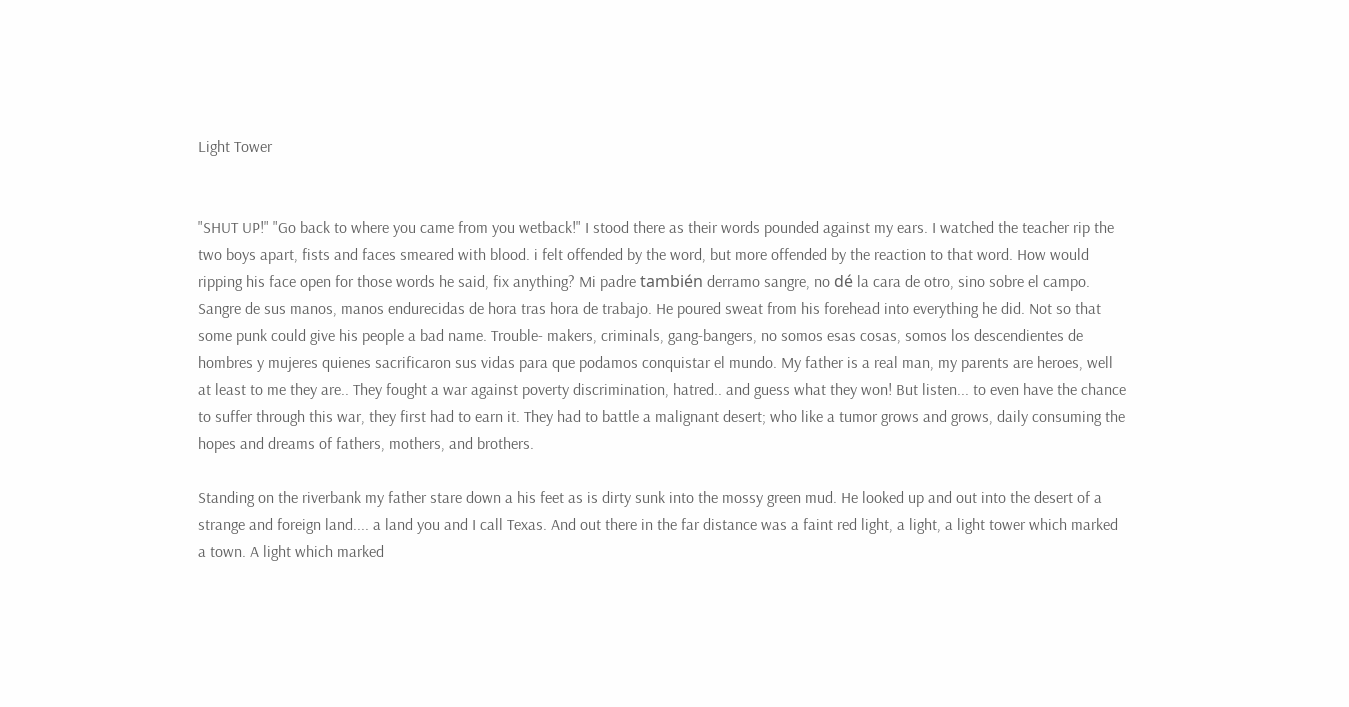Light Tower


"SHUT UP!" "Go back to where you came from you wetback!" I stood there as their words pounded against my ears. I watched the teacher rip the two boys apart, fists and faces smeared with blood. i felt offended by the word, but more offended by the reaction to that word. How would ripping his face open for those words he said, fix anything? Mi padre también derramo sangre, no dé la cara de otro, sino sobre el campo. Sangre de sus manos, manos endurecidas de hora tras hora de trabajo. He poured sweat from his forehead into everything he did. Not so that some punk could give his people a bad name. Trouble- makers, criminals, gang-bangers, no somos esas cosas, somos los descendientes de hombres y mujeres quienes sacrificaron sus vidas para que podamos conquistar el mundo. My father is a real man, my parents are heroes, well at least to me they are.. They fought a war against poverty discrimination, hatred.. and guess what they won! But listen... to even have the chance to suffer through this war, they first had to earn it. They had to battle a malignant desert; who like a tumor grows and grows, daily consuming the hopes and dreams of fathers, mothers, and brothers.

Standing on the riverbank my father stare down a his feet as is dirty sunk into the mossy green mud. He looked up and out into the desert of a strange and foreign land.... a land you and I call Texas. And out there in the far distance was a faint red light, a light, a light tower which marked a town. A light which marked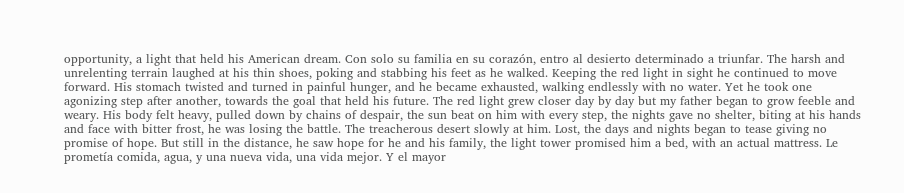opportunity, a light that held his American dream. Con solo su familia en su corazón, entro al desierto determinado a triunfar. The harsh and unrelenting terrain laughed at his thin shoes, poking and stabbing his feet as he walked. Keeping the red light in sight he continued to move forward. His stomach twisted and turned in painful hunger, and he became exhausted, walking endlessly with no water. Yet he took one agonizing step after another, towards the goal that held his future. The red light grew closer day by day but my father began to grow feeble and weary. His body felt heavy, pulled down by chains of despair, the sun beat on him with every step, the nights gave no shelter, biting at his hands and face with bitter frost, he was losing the battle. The treacherous desert slowly at him. Lost, the days and nights began to tease giving no promise of hope. But still in the distance, he saw hope for he and his family, the light tower promised him a bed, with an actual mattress. Le prometía comida, agua, y una nueva vida, una vida mejor. Y el mayor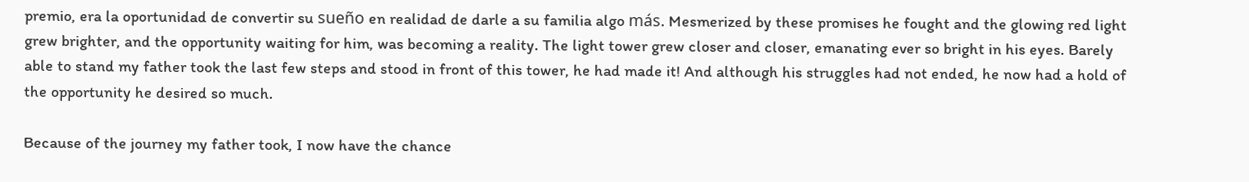premio, era la oportunidad de convertir su sueño en realidad de darle a su familia algo más. Mesmerized by these promises he fought and the glowing red light grew brighter, and the opportunity waiting for him, was becoming a reality. The light tower grew closer and closer, emanating ever so bright in his eyes. Barely able to stand my father took the last few steps and stood in front of this tower, he had made it! And although his struggles had not ended, he now had a hold of the opportunity he desired so much.

Because of the journey my father took, I now have the chance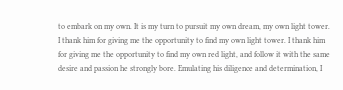to embark on my own. It is my turn to pursuit my own dream, my own light tower. I thank him for giving me the opportunity to find my own light tower. I thank him for giving me the opportunity to find my own red light, and follow it with the same desire and passion he strongly bore. Emulating his diligence and determination, I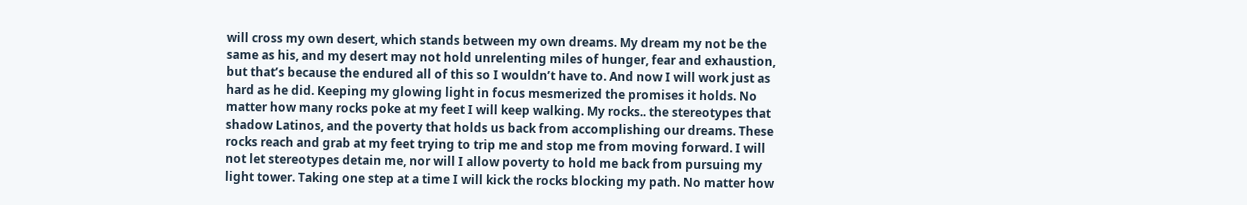will cross my own desert, which stands between my own dreams. My dream my not be the same as his, and my desert may not hold unrelenting miles of hunger, fear and exhaustion, but that’s because the endured all of this so I wouldn’t have to. And now I will work just as hard as he did. Keeping my glowing light in focus mesmerized the promises it holds. No matter how many rocks poke at my feet I will keep walking. My rocks.. the stereotypes that shadow Latinos, and the poverty that holds us back from accomplishing our dreams. These rocks reach and grab at my feet trying to trip me and stop me from moving forward. I will not let stereotypes detain me, nor will I allow poverty to hold me back from pursuing my light tower. Taking one step at a time I will kick the rocks blocking my path. No matter how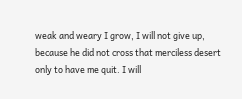weak and weary I grow, I will not give up, because he did not cross that merciless desert only to have me quit. I will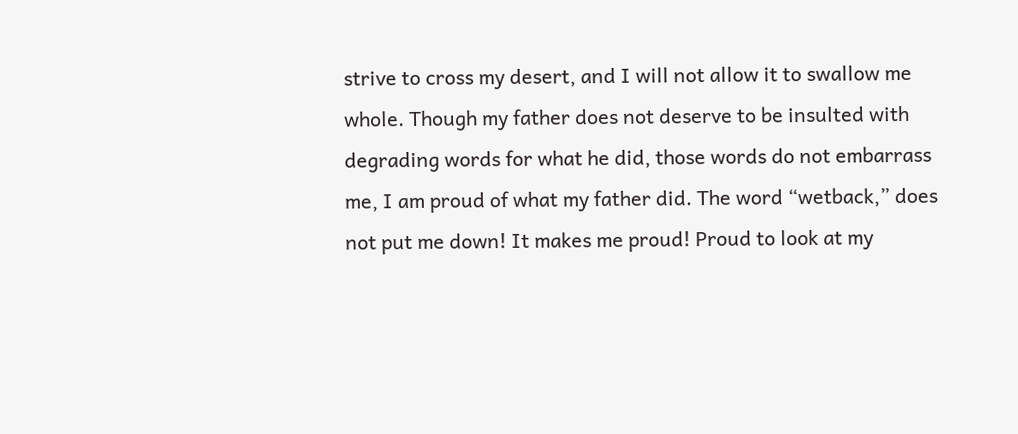strive to cross my desert, and I will not allow it to swallow me whole. Though my father does not deserve to be insulted with degrading words for what he did, those words do not embarrass me, I am proud of what my father did. The word “wetback,” does not put me down! It makes me proud! Proud to look at my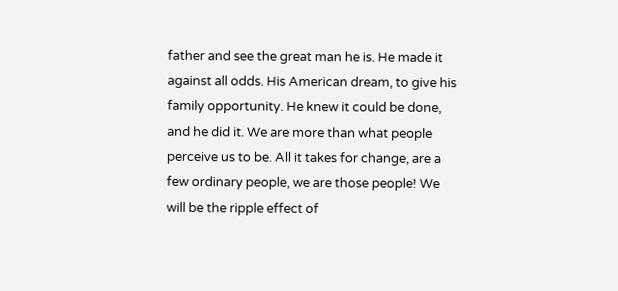father and see the great man he is. He made it against all odds. His American dream, to give his family opportunity. He knew it could be done, and he did it. We are more than what people perceive us to be. All it takes for change, are a few ordinary people, we are those people! We will be the ripple effect of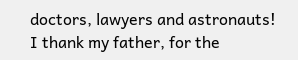doctors, lawyers and astronauts! I thank my father, for the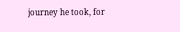journey he took, for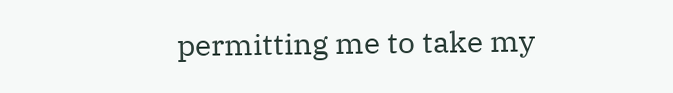permitting me to take my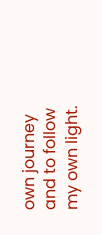own journey and to follow my own light.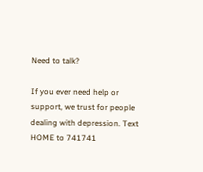Need to talk?

If you ever need help or support, we trust for people dealing with depression. Text HOME to 741741